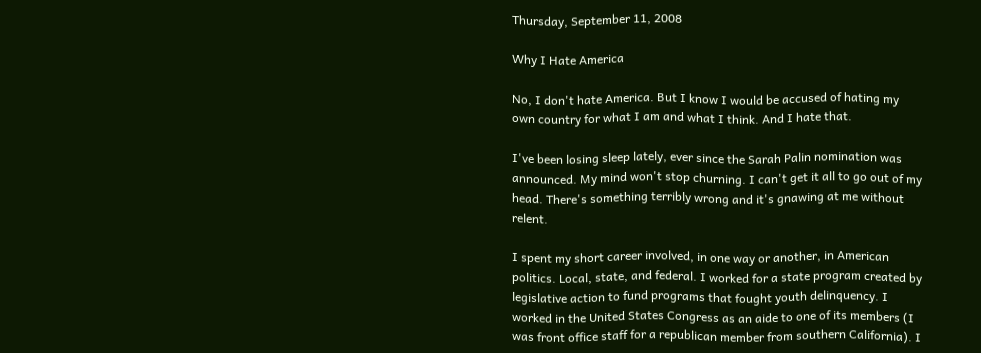Thursday, September 11, 2008

Why I Hate America

No, I don't hate America. But I know I would be accused of hating my own country for what I am and what I think. And I hate that.

I've been losing sleep lately, ever since the Sarah Palin nomination was announced. My mind won't stop churning. I can't get it all to go out of my head. There's something terribly wrong and it's gnawing at me without relent.

I spent my short career involved, in one way or another, in American politics. Local, state, and federal. I worked for a state program created by legislative action to fund programs that fought youth delinquency. I worked in the United States Congress as an aide to one of its members (I was front office staff for a republican member from southern California). I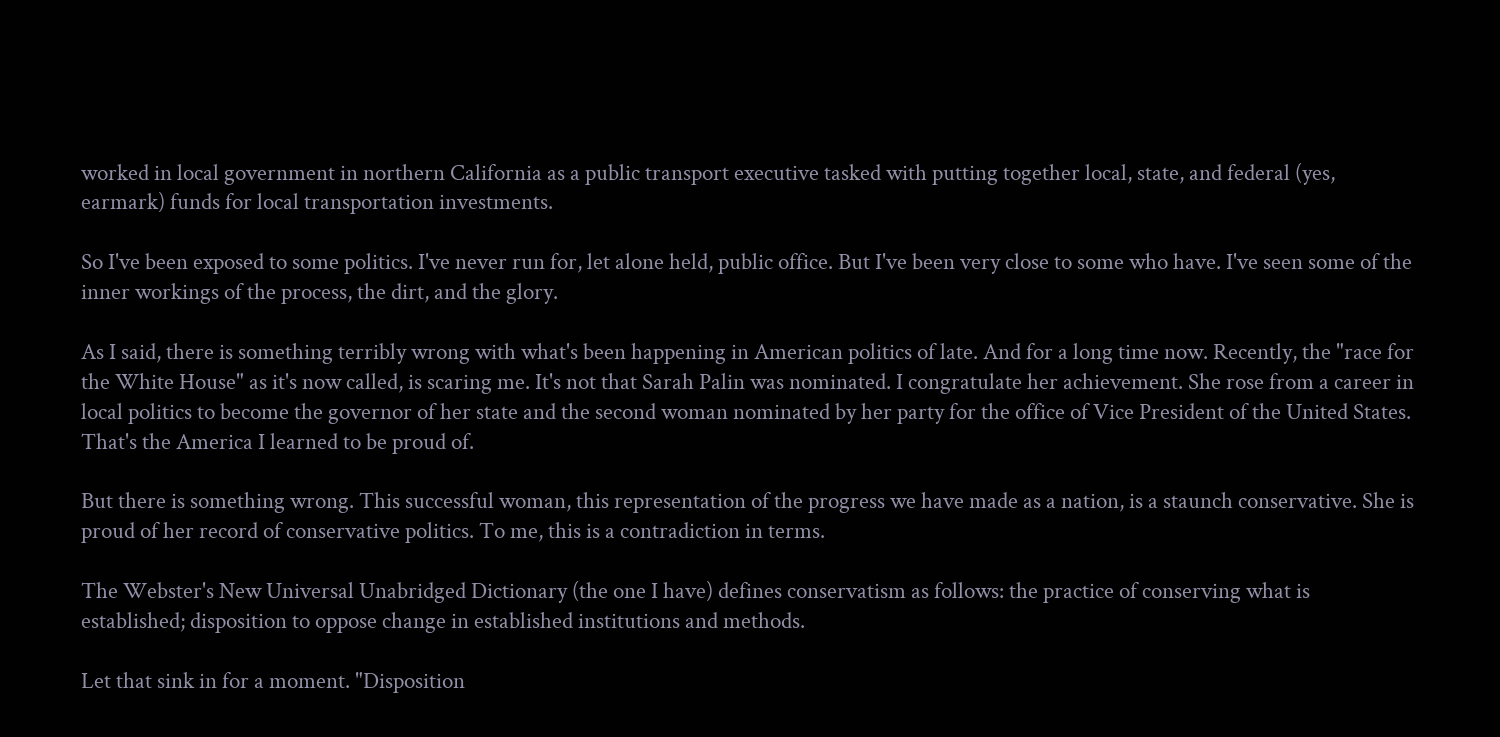worked in local government in northern California as a public transport executive tasked with putting together local, state, and federal (yes, earmark) funds for local transportation investments.

So I've been exposed to some politics. I've never run for, let alone held, public office. But I've been very close to some who have. I've seen some of the inner workings of the process, the dirt, and the glory.

As I said, there is something terribly wrong with what's been happening in American politics of late. And for a long time now. Recently, the "race for the White House" as it's now called, is scaring me. It's not that Sarah Palin was nominated. I congratulate her achievement. She rose from a career in local politics to become the governor of her state and the second woman nominated by her party for the office of Vice President of the United States. That's the America I learned to be proud of.

But there is something wrong. This successful woman, this representation of the progress we have made as a nation, is a staunch conservative. She is proud of her record of conservative politics. To me, this is a contradiction in terms.

The Webster's New Universal Unabridged Dictionary (the one I have) defines conservatism as follows: the practice of conserving what is established; disposition to oppose change in established institutions and methods.

Let that sink in for a moment. "Disposition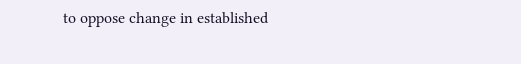to oppose change in established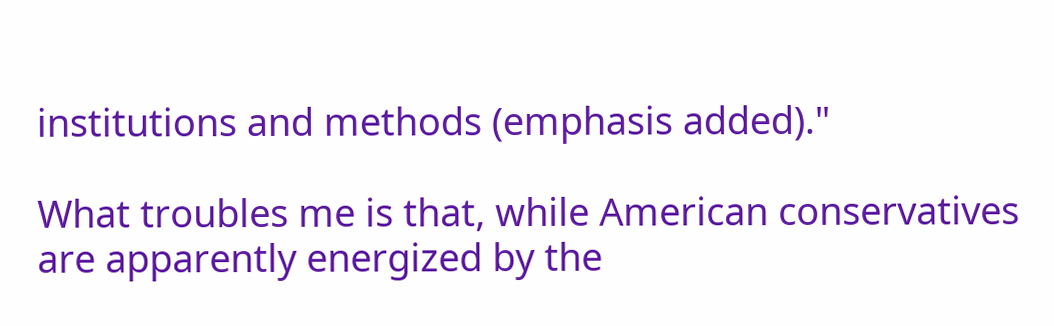institutions and methods (emphasis added)."

What troubles me is that, while American conservatives are apparently energized by the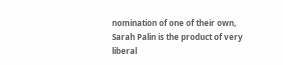nomination of one of their own, Sarah Palin is the product of very liberal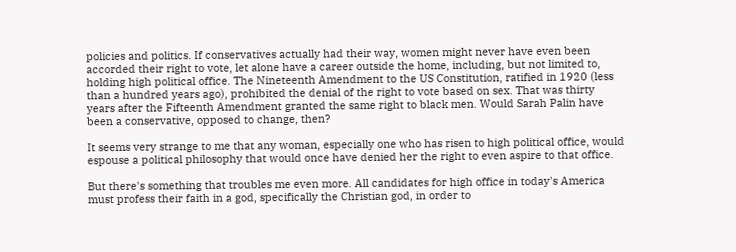policies and politics. If conservatives actually had their way, women might never have even been accorded their right to vote, let alone have a career outside the home, including, but not limited to, holding high political office. The Nineteenth Amendment to the US Constitution, ratified in 1920 (less than a hundred years ago), prohibited the denial of the right to vote based on sex. That was thirty years after the Fifteenth Amendment granted the same right to black men. Would Sarah Palin have been a conservative, opposed to change, then?

It seems very strange to me that any woman, especially one who has risen to high political office, would espouse a political philosophy that would once have denied her the right to even aspire to that office.

But there's something that troubles me even more. All candidates for high office in today's America must profess their faith in a god, specifically the Christian god, in order to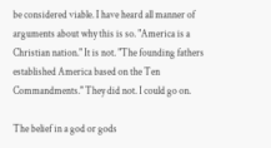be considered viable. I have heard all manner of arguments about why this is so. "America is a Christian nation." It is not. "The founding fathers established America based on the Ten Commandments." They did not. I could go on.

The belief in a god or gods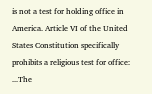is not a test for holding office in America. Article VI of the United States Constitution specifically prohibits a religious test for office: ...The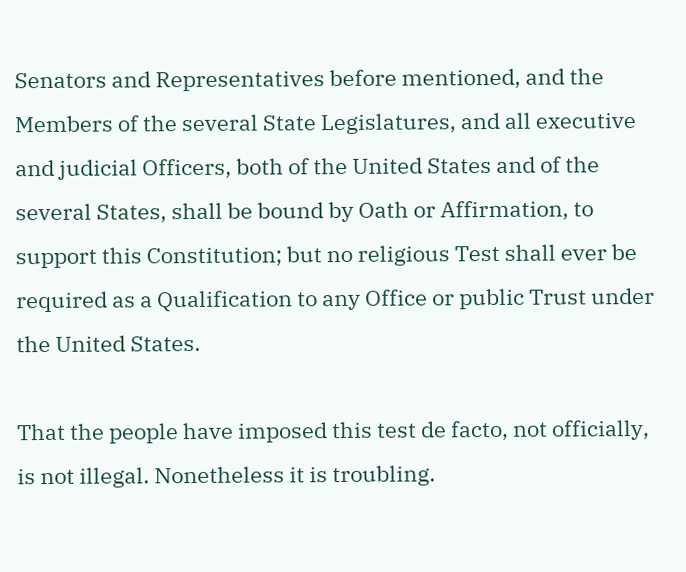Senators and Representatives before mentioned, and the Members of the several State Legislatures, and all executive and judicial Officers, both of the United States and of the several States, shall be bound by Oath or Affirmation, to support this Constitution; but no religious Test shall ever be required as a Qualification to any Office or public Trust under the United States.

That the people have imposed this test de facto, not officially, is not illegal. Nonetheless it is troubling.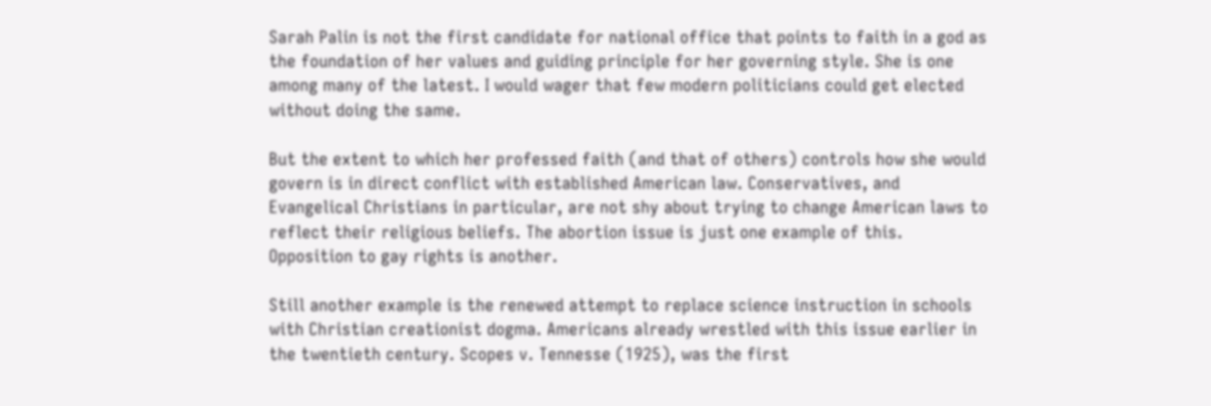Sarah Palin is not the first candidate for national office that points to faith in a god as the foundation of her values and guiding principle for her governing style. She is one among many of the latest. I would wager that few modern politicians could get elected without doing the same.

But the extent to which her professed faith (and that of others) controls how she would govern is in direct conflict with established American law. Conservatives, and Evangelical Christians in particular, are not shy about trying to change American laws to reflect their religious beliefs. The abortion issue is just one example of this. Opposition to gay rights is another.

Still another example is the renewed attempt to replace science instruction in schools with Christian creationist dogma. Americans already wrestled with this issue earlier in the twentieth century. Scopes v. Tennesse (1925), was the first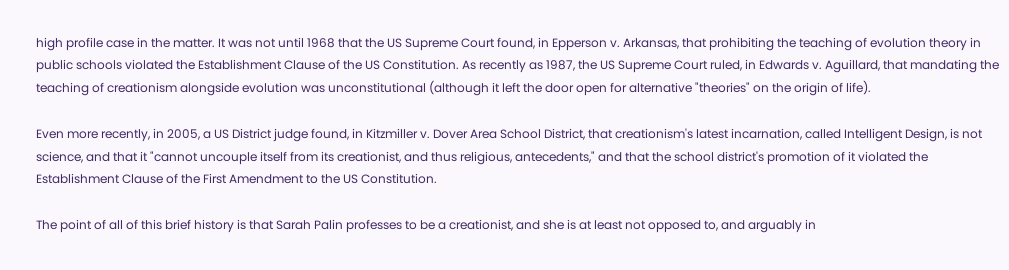high profile case in the matter. It was not until 1968 that the US Supreme Court found, in Epperson v. Arkansas, that prohibiting the teaching of evolution theory in public schools violated the Establishment Clause of the US Constitution. As recently as 1987, the US Supreme Court ruled, in Edwards v. Aguillard, that mandating the teaching of creationism alongside evolution was unconstitutional (although it left the door open for alternative "theories" on the origin of life).

Even more recently, in 2005, a US District judge found, in Kitzmiller v. Dover Area School District, that creationism's latest incarnation, called Intelligent Design, is not science, and that it "cannot uncouple itself from its creationist, and thus religious, antecedents," and that the school district's promotion of it violated the Establishment Clause of the First Amendment to the US Constitution.

The point of all of this brief history is that Sarah Palin professes to be a creationist, and she is at least not opposed to, and arguably in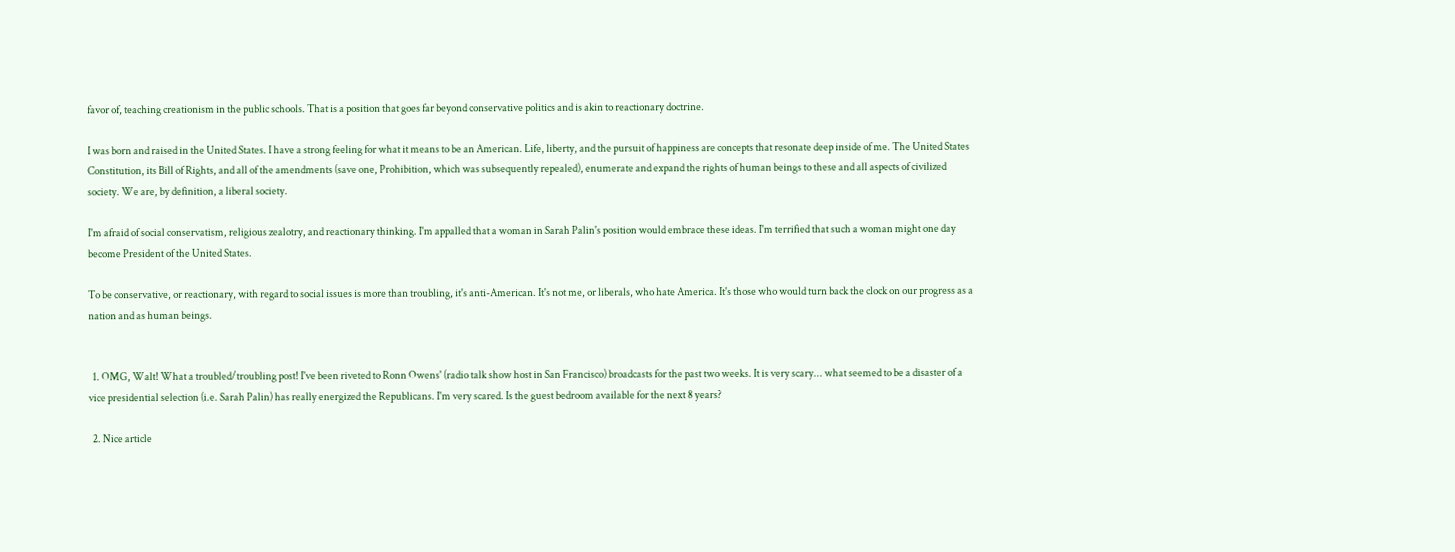favor of, teaching creationism in the public schools. That is a position that goes far beyond conservative politics and is akin to reactionary doctrine.

I was born and raised in the United States. I have a strong feeling for what it means to be an American. Life, liberty, and the pursuit of happiness are concepts that resonate deep inside of me. The United States Constitution, its Bill of Rights, and all of the amendments (save one, Prohibition, which was subsequently repealed), enumerate and expand the rights of human beings to these and all aspects of civilized society. We are, by definition, a liberal society.

I'm afraid of social conservatism, religious zealotry, and reactionary thinking. I'm appalled that a woman in Sarah Palin's position would embrace these ideas. I'm terrified that such a woman might one day become President of the United States.

To be conservative, or reactionary, with regard to social issues is more than troubling, it's anti-American. It's not me, or liberals, who hate America. It's those who would turn back the clock on our progress as a nation and as human beings.


  1. OMG, Walt! What a troubled/troubling post! I've been riveted to Ronn Owens' (radio talk show host in San Francisco) broadcasts for the past two weeks. It is very scary... what seemed to be a disaster of a vice presidential selection (i.e. Sarah Palin) has really energized the Republicans. I'm very scared. Is the guest bedroom available for the next 8 years?

  2. Nice article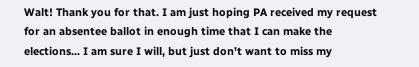Walt! Thank you for that. I am just hoping PA received my request for an absentee ballot in enough time that I can make the elections... I am sure I will, but just don't want to miss my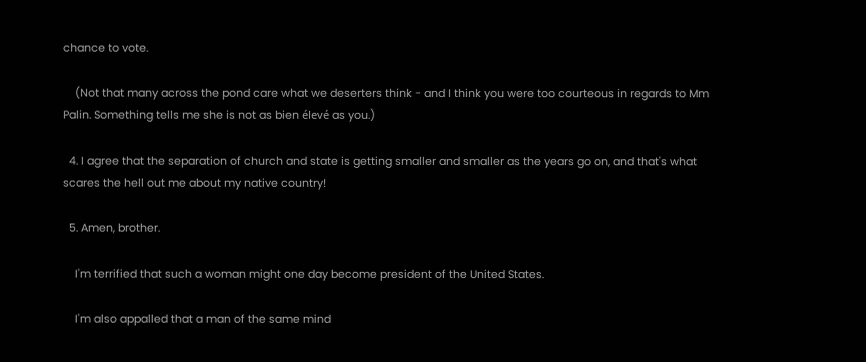chance to vote.

    (Not that many across the pond care what we deserters think - and I think you were too courteous in regards to Mm Palin. Something tells me she is not as bien élevé as you.)

  4. I agree that the separation of church and state is getting smaller and smaller as the years go on, and that's what scares the hell out me about my native country!

  5. Amen, brother.

    I'm terrified that such a woman might one day become president of the United States.

    I'm also appalled that a man of the same mind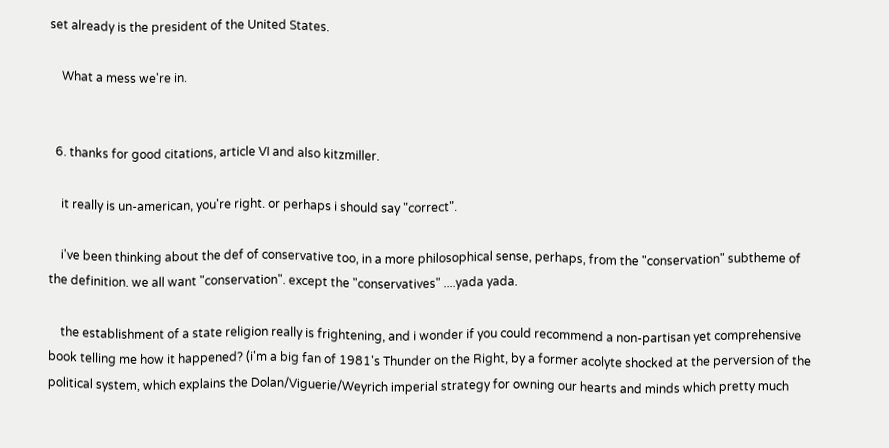set already is the president of the United States.

    What a mess we're in.


  6. thanks for good citations, article VI and also kitzmiller.

    it really is un-american, you're right. or perhaps i should say "correct".

    i've been thinking about the def of conservative too, in a more philosophical sense, perhaps, from the "conservation" subtheme of the definition. we all want "conservation". except the "conservatives" ....yada yada.

    the establishment of a state religion really is frightening, and i wonder if you could recommend a non-partisan yet comprehensive book telling me how it happened? (i'm a big fan of 1981's Thunder on the Right, by a former acolyte shocked at the perversion of the political system, which explains the Dolan/Viguerie/Weyrich imperial strategy for owning our hearts and minds which pretty much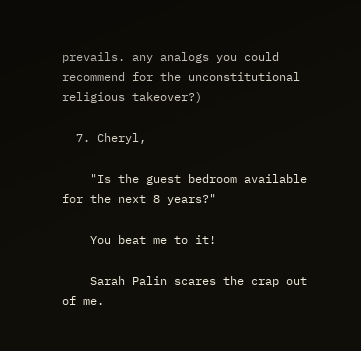prevails. any analogs you could recommend for the unconstitutional religious takeover?)

  7. Cheryl,

    "Is the guest bedroom available for the next 8 years?"

    You beat me to it!

    Sarah Palin scares the crap out of me.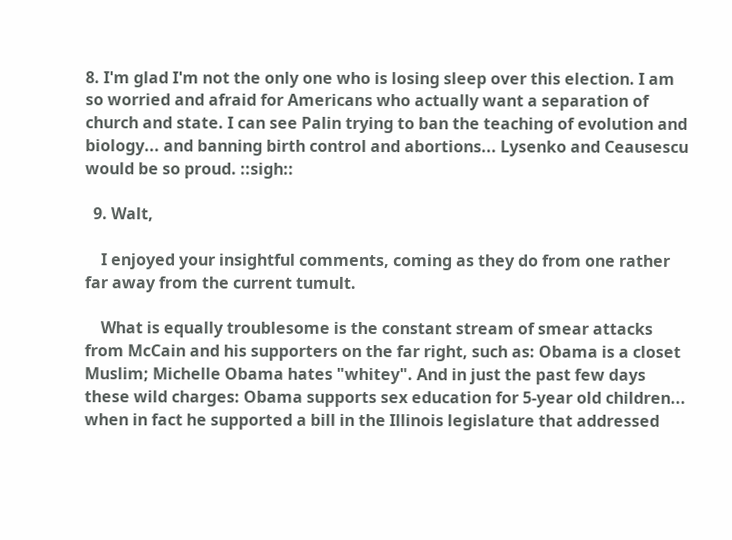8. I'm glad I'm not the only one who is losing sleep over this election. I am so worried and afraid for Americans who actually want a separation of church and state. I can see Palin trying to ban the teaching of evolution and biology... and banning birth control and abortions... Lysenko and Ceausescu would be so proud. ::sigh::

  9. Walt,

    I enjoyed your insightful comments, coming as they do from one rather far away from the current tumult.

    What is equally troublesome is the constant stream of smear attacks from McCain and his supporters on the far right, such as: Obama is a closet Muslim; Michelle Obama hates "whitey". And in just the past few days these wild charges: Obama supports sex education for 5-year old children... when in fact he supported a bill in the Illinois legislature that addressed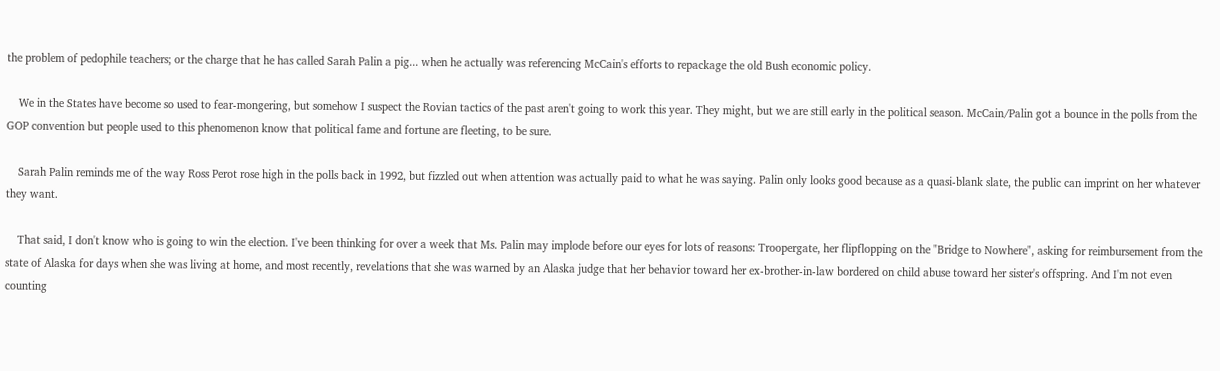the problem of pedophile teachers; or the charge that he has called Sarah Palin a pig... when he actually was referencing McCain's efforts to repackage the old Bush economic policy.

    We in the States have become so used to fear-mongering, but somehow I suspect the Rovian tactics of the past aren't going to work this year. They might, but we are still early in the political season. McCain/Palin got a bounce in the polls from the GOP convention but people used to this phenomenon know that political fame and fortune are fleeting, to be sure.

    Sarah Palin reminds me of the way Ross Perot rose high in the polls back in 1992, but fizzled out when attention was actually paid to what he was saying. Palin only looks good because as a quasi-blank slate, the public can imprint on her whatever they want.

    That said, I don't know who is going to win the election. I've been thinking for over a week that Ms. Palin may implode before our eyes for lots of reasons: Troopergate, her flipflopping on the "Bridge to Nowhere", asking for reimbursement from the state of Alaska for days when she was living at home, and most recently, revelations that she was warned by an Alaska judge that her behavior toward her ex-brother-in-law bordered on child abuse toward her sister's offspring. And I'm not even counting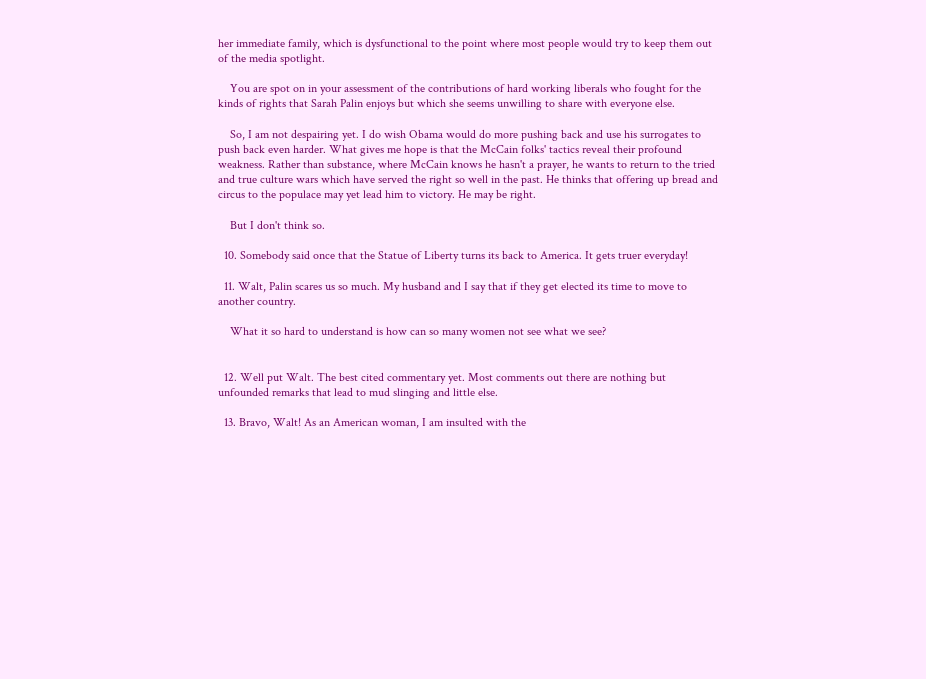her immediate family, which is dysfunctional to the point where most people would try to keep them out of the media spotlight.

    You are spot on in your assessment of the contributions of hard working liberals who fought for the kinds of rights that Sarah Palin enjoys but which she seems unwilling to share with everyone else.

    So, I am not despairing yet. I do wish Obama would do more pushing back and use his surrogates to push back even harder. What gives me hope is that the McCain folks' tactics reveal their profound weakness. Rather than substance, where McCain knows he hasn't a prayer, he wants to return to the tried and true culture wars which have served the right so well in the past. He thinks that offering up bread and circus to the populace may yet lead him to victory. He may be right.

    But I don't think so.

  10. Somebody said once that the Statue of Liberty turns its back to America. It gets truer everyday!

  11. Walt, Palin scares us so much. My husband and I say that if they get elected its time to move to another country.

    What it so hard to understand is how can so many women not see what we see?


  12. Well put Walt. The best cited commentary yet. Most comments out there are nothing but unfounded remarks that lead to mud slinging and little else.

  13. Bravo, Walt! As an American woman, I am insulted with the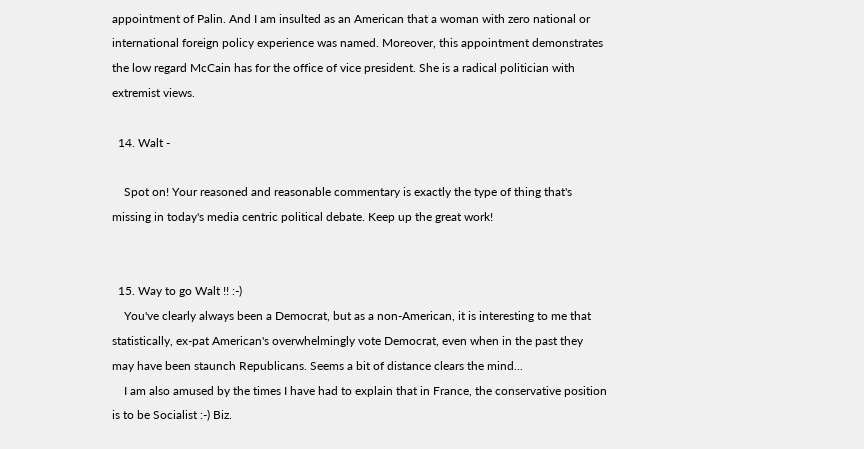appointment of Palin. And I am insulted as an American that a woman with zero national or international foreign policy experience was named. Moreover, this appointment demonstrates the low regard McCain has for the office of vice president. She is a radical politician with extremist views.

  14. Walt -

    Spot on! Your reasoned and reasonable commentary is exactly the type of thing that's missing in today's media centric political debate. Keep up the great work!


  15. Way to go Walt !! :-)
    You've clearly always been a Democrat, but as a non-American, it is interesting to me that statistically, ex-pat American's overwhelmingly vote Democrat, even when in the past they may have been staunch Republicans. Seems a bit of distance clears the mind...
    I am also amused by the times I have had to explain that in France, the conservative position is to be Socialist :-) Biz.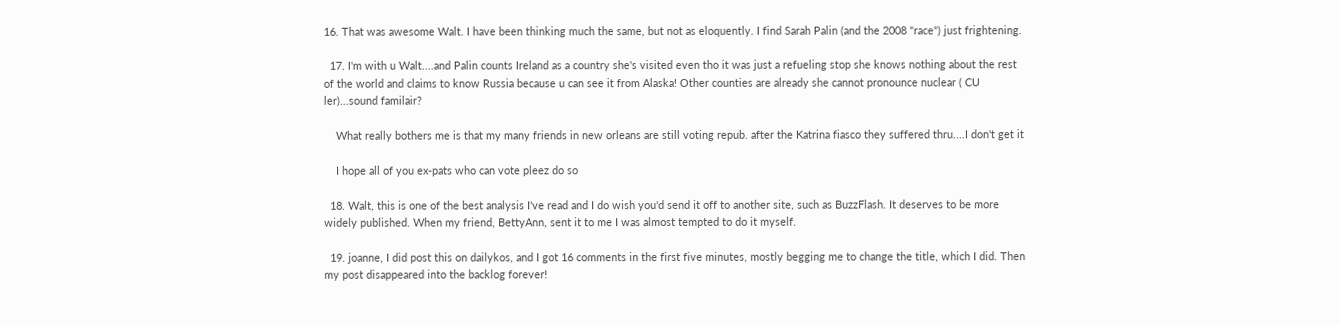16. That was awesome Walt. I have been thinking much the same, but not as eloquently. I find Sarah Palin (and the 2008 "race") just frightening.

  17. I'm with u Walt....and Palin counts Ireland as a country she's visited even tho it was just a refueling stop she knows nothing about the rest of the world and claims to know Russia because u can see it from Alaska! Other counties are already she cannot pronounce nuclear ( CU ler)...sound familair?

    What really bothers me is that my many friends in new orleans are still voting repub. after the Katrina fiasco they suffered thru....I don't get it

    I hope all of you ex-pats who can vote pleez do so

  18. Walt, this is one of the best analysis I've read and I do wish you'd send it off to another site, such as BuzzFlash. It deserves to be more widely published. When my friend, BettyAnn, sent it to me I was almost tempted to do it myself.

  19. joanne, I did post this on dailykos, and I got 16 comments in the first five minutes, mostly begging me to change the title, which I did. Then my post disappeared into the backlog forever!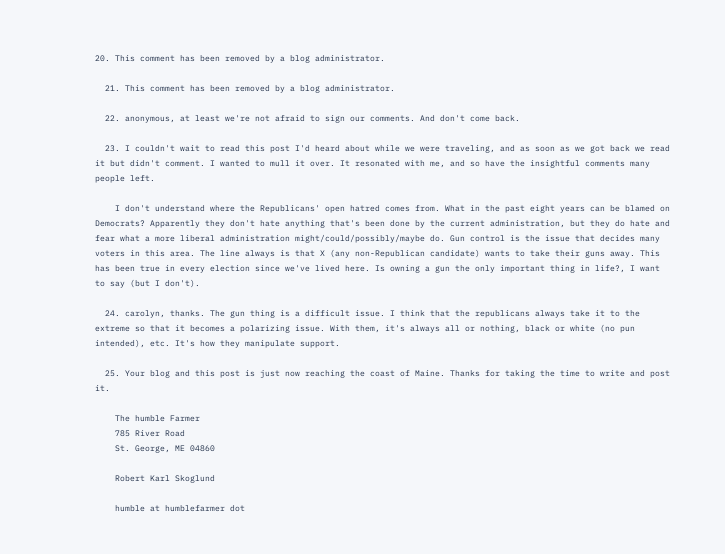20. This comment has been removed by a blog administrator.

  21. This comment has been removed by a blog administrator.

  22. anonymous, at least we're not afraid to sign our comments. And don't come back.

  23. I couldn't wait to read this post I'd heard about while we were traveling, and as soon as we got back we read it but didn't comment. I wanted to mull it over. It resonated with me, and so have the insightful comments many people left.

    I don't understand where the Republicans' open hatred comes from. What in the past eight years can be blamed on Democrats? Apparently they don't hate anything that's been done by the current administration, but they do hate and fear what a more liberal administration might/could/possibly/maybe do. Gun control is the issue that decides many voters in this area. The line always is that X (any non-Republican candidate) wants to take their guns away. This has been true in every election since we've lived here. Is owning a gun the only important thing in life?, I want to say (but I don't).

  24. carolyn, thanks. The gun thing is a difficult issue. I think that the republicans always take it to the extreme so that it becomes a polarizing issue. With them, it's always all or nothing, black or white (no pun intended), etc. It's how they manipulate support.

  25. Your blog and this post is just now reaching the coast of Maine. Thanks for taking the time to write and post it.

    The humble Farmer
    785 River Road
    St. George, ME 04860

    Robert Karl Skoglund

    humble at humblefarmer dot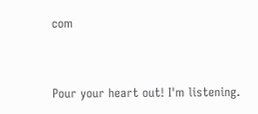com


Pour your heart out! I'm listening.